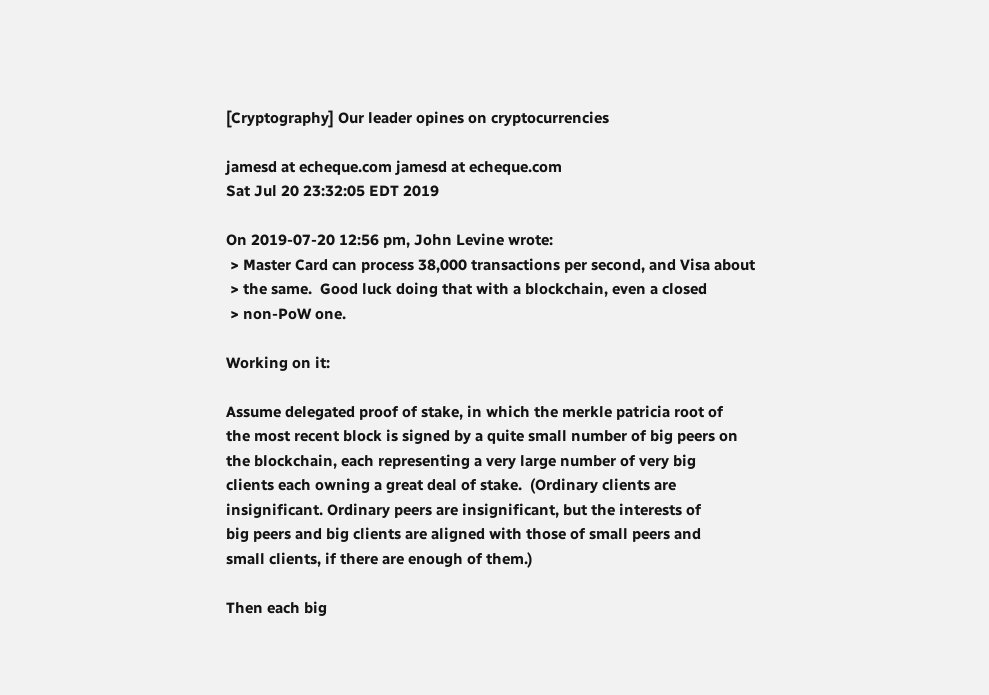[Cryptography] Our leader opines on cryptocurrencies

jamesd at echeque.com jamesd at echeque.com
Sat Jul 20 23:32:05 EDT 2019

On 2019-07-20 12:56 pm, John Levine wrote:
 > Master Card can process 38,000 transactions per second, and Visa about
 > the same.  Good luck doing that with a blockchain, even a closed
 > non-PoW one.

Working on it:

Assume delegated proof of stake, in which the merkle patricia root of
the most recent block is signed by a quite small number of big peers on
the blockchain, each representing a very large number of very big
clients each owning a great deal of stake.  (Ordinary clients are
insignificant. Ordinary peers are insignificant, but the interests of
big peers and big clients are aligned with those of small peers and
small clients, if there are enough of them.)

Then each big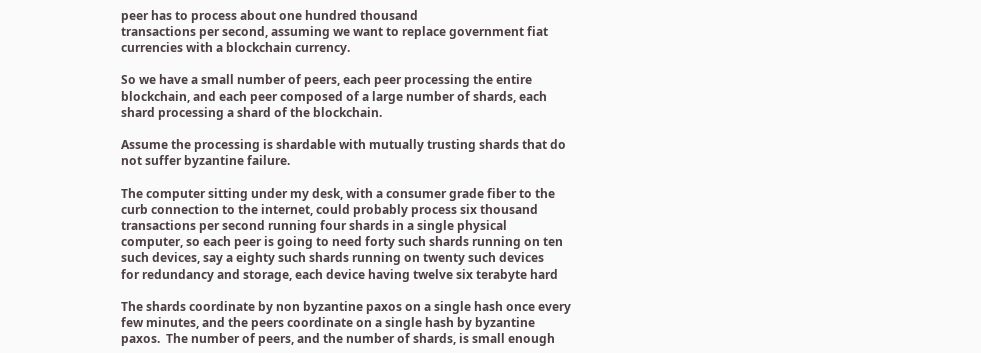peer has to process about one hundred thousand
transactions per second, assuming we want to replace government fiat
currencies with a blockchain currency.

So we have a small number of peers, each peer processing the entire
blockchain, and each peer composed of a large number of shards, each
shard processing a shard of the blockchain.

Assume the processing is shardable with mutually trusting shards that do
not suffer byzantine failure.

The computer sitting under my desk, with a consumer grade fiber to the
curb connection to the internet, could probably process six thousand
transactions per second running four shards in a single physical
computer, so each peer is going to need forty such shards running on ten
such devices, say a eighty such shards running on twenty such devices
for redundancy and storage, each device having twelve six terabyte hard

The shards coordinate by non byzantine paxos on a single hash once every
few minutes, and the peers coordinate on a single hash by byzantine
paxos.  The number of peers, and the number of shards, is small enough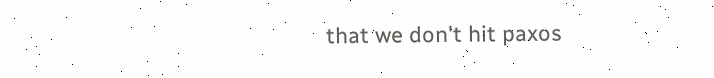that we don't hit paxos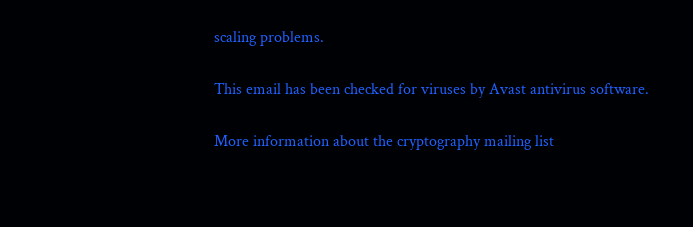scaling problems.

This email has been checked for viruses by Avast antivirus software.

More information about the cryptography mailing list